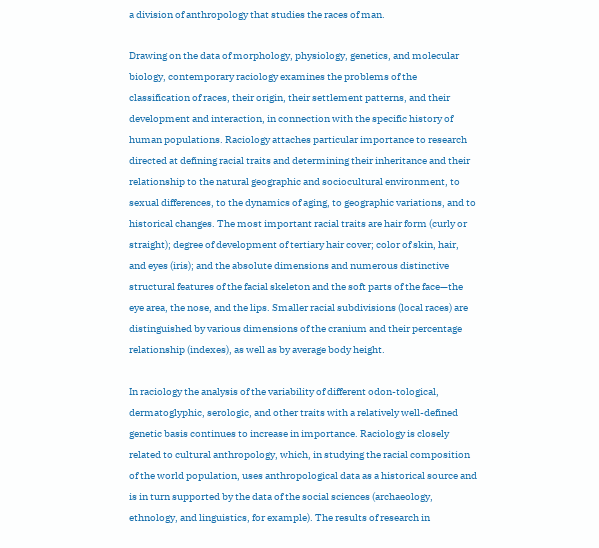a division of anthropology that studies the races of man.

Drawing on the data of morphology, physiology, genetics, and molecular biology, contemporary raciology examines the problems of the classification of races, their origin, their settlement patterns, and their development and interaction, in connection with the specific history of human populations. Raciology attaches particular importance to research directed at defining racial traits and determining their inheritance and their relationship to the natural geographic and sociocultural environment, to sexual differences, to the dynamics of aging, to geographic variations, and to historical changes. The most important racial traits are hair form (curly or straight); degree of development of tertiary hair cover; color of skin, hair, and eyes (iris); and the absolute dimensions and numerous distinctive structural features of the facial skeleton and the soft parts of the face—the eye area, the nose, and the lips. Smaller racial subdivisions (local races) are distinguished by various dimensions of the cranium and their percentage relationship (indexes), as well as by average body height.

In raciology the analysis of the variability of different odon-tological, dermatoglyphic, serologic, and other traits with a relatively well-defined genetic basis continues to increase in importance. Raciology is closely related to cultural anthropology, which, in studying the racial composition of the world population, uses anthropological data as a historical source and is in turn supported by the data of the social sciences (archaeology, ethnology, and linguistics, for example). The results of research in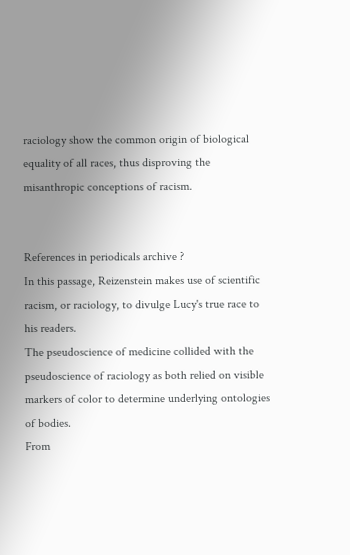raciology show the common origin of biological equality of all races, thus disproving the misanthropic conceptions of racism.


References in periodicals archive ?
In this passage, Reizenstein makes use of scientific racism, or raciology, to divulge Lucy's true race to his readers.
The pseudoscience of medicine collided with the pseudoscience of raciology as both relied on visible markers of color to determine underlying ontologies of bodies.
From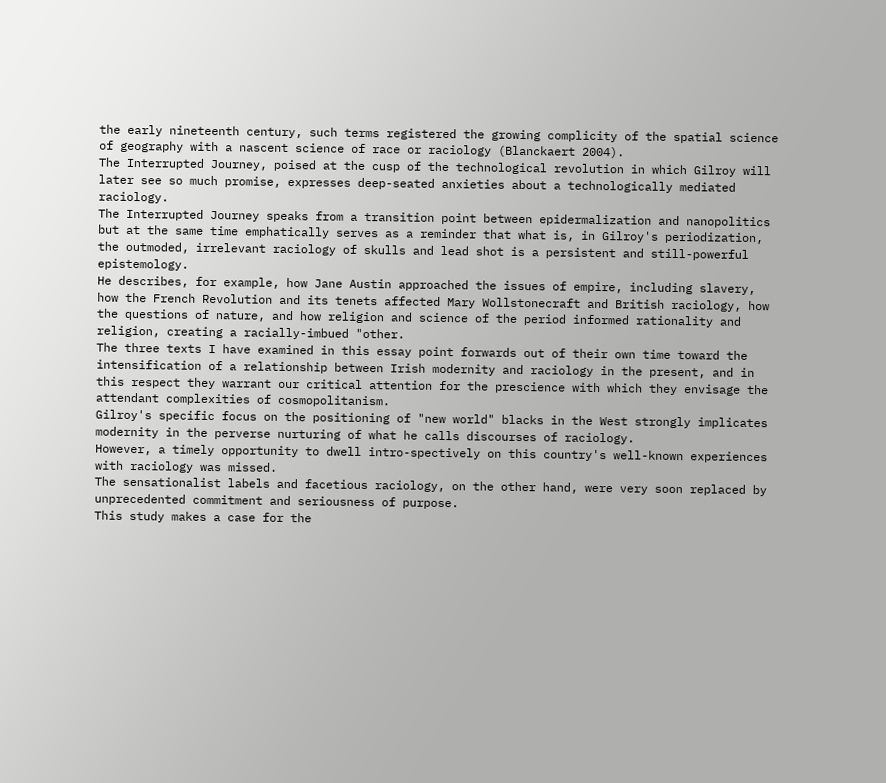the early nineteenth century, such terms registered the growing complicity of the spatial science of geography with a nascent science of race or raciology (Blanckaert 2004).
The Interrupted Journey, poised at the cusp of the technological revolution in which Gilroy will later see so much promise, expresses deep-seated anxieties about a technologically mediated raciology.
The Interrupted Journey speaks from a transition point between epidermalization and nanopolitics but at the same time emphatically serves as a reminder that what is, in Gilroy's periodization, the outmoded, irrelevant raciology of skulls and lead shot is a persistent and still-powerful epistemology.
He describes, for example, how Jane Austin approached the issues of empire, including slavery, how the French Revolution and its tenets affected Mary Wollstonecraft and British raciology, how the questions of nature, and how religion and science of the period informed rationality and religion, creating a racially-imbued "other.
The three texts I have examined in this essay point forwards out of their own time toward the intensification of a relationship between Irish modernity and raciology in the present, and in this respect they warrant our critical attention for the prescience with which they envisage the attendant complexities of cosmopolitanism.
Gilroy's specific focus on the positioning of "new world" blacks in the West strongly implicates modernity in the perverse nurturing of what he calls discourses of raciology.
However, a timely opportunity to dwell intro-spectively on this country's well-known experiences with raciology was missed.
The sensationalist labels and facetious raciology, on the other hand, were very soon replaced by unprecedented commitment and seriousness of purpose.
This study makes a case for the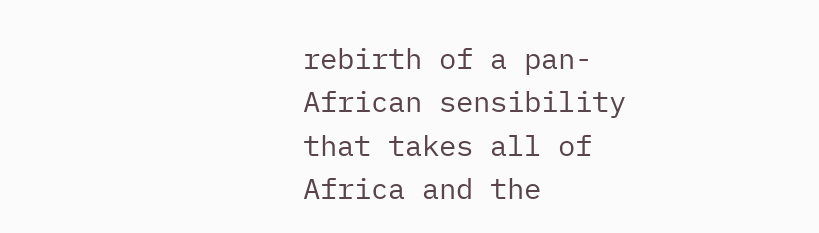rebirth of a pan-African sensibility that takes all of Africa and the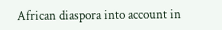African diaspora into account in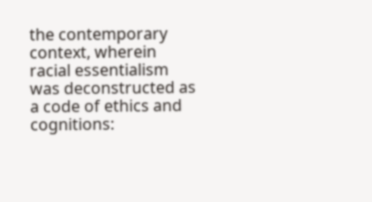the contemporary context, wherein racial essentialism was deconstructed as a code of ethics and cognitions: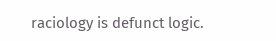raciology is defunct logic.